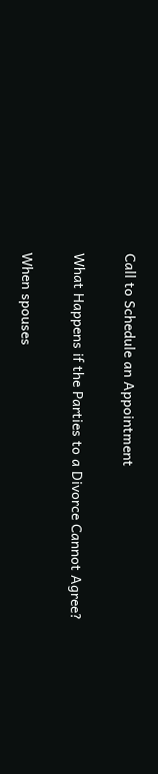Call to Schedule an Appointment

What Happens if the Parties to a Divorce Cannot Agree?

When spouses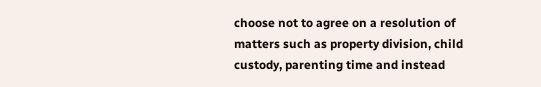choose not to agree on a resolution of matters such as property division, child custody, parenting time and instead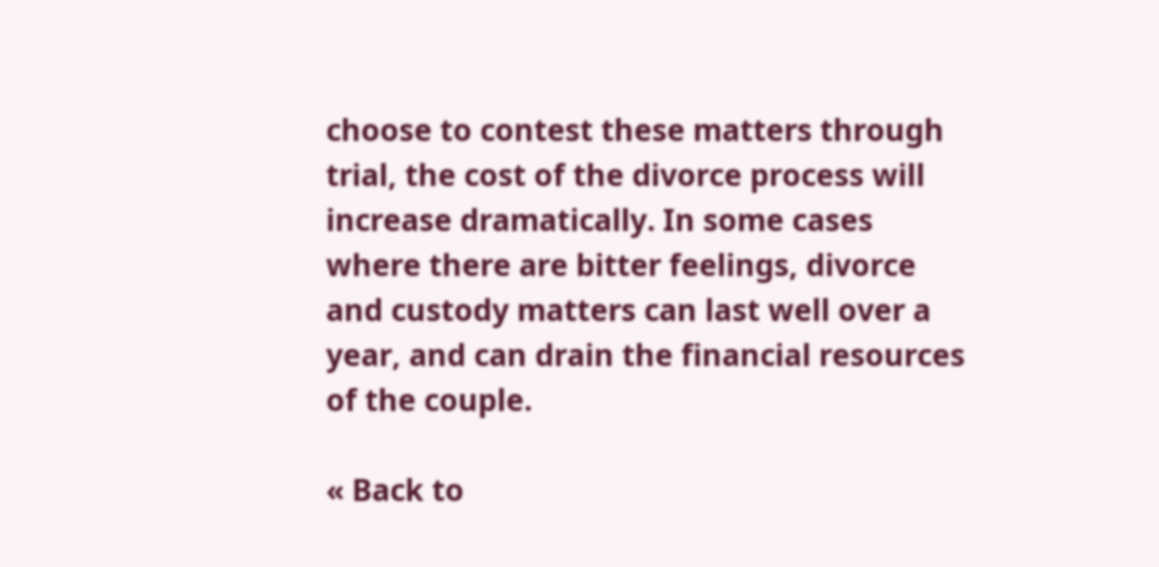choose to contest these matters through trial, the cost of the divorce process will increase dramatically. In some cases where there are bitter feelings, divorce and custody matters can last well over a year, and can drain the financial resources of the couple.

« Back to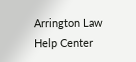Arrington Law Help Center